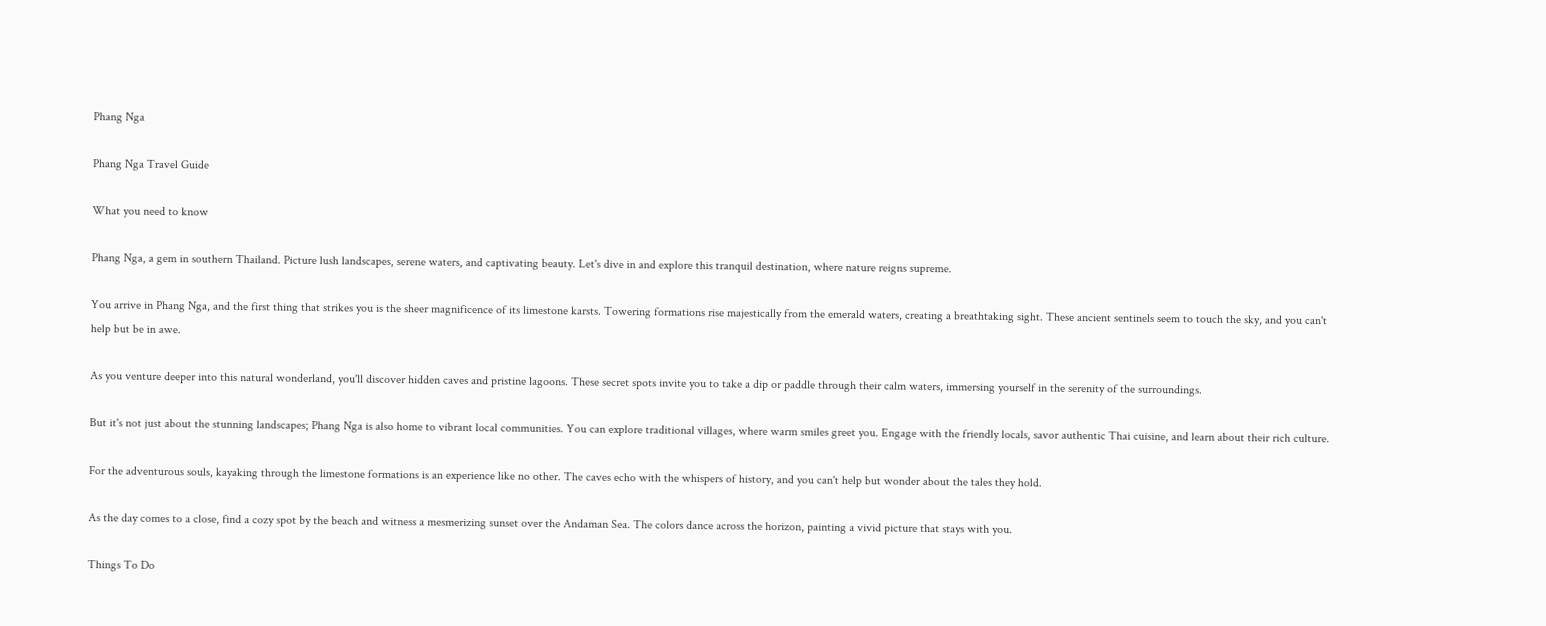Phang Nga

Phang Nga Travel Guide

What you need to know

Phang Nga, a gem in southern Thailand. Picture lush landscapes, serene waters, and captivating beauty. Let's dive in and explore this tranquil destination, where nature reigns supreme.

You arrive in Phang Nga, and the first thing that strikes you is the sheer magnificence of its limestone karsts. Towering formations rise majestically from the emerald waters, creating a breathtaking sight. These ancient sentinels seem to touch the sky, and you can't help but be in awe.

As you venture deeper into this natural wonderland, you'll discover hidden caves and pristine lagoons. These secret spots invite you to take a dip or paddle through their calm waters, immersing yourself in the serenity of the surroundings.

But it's not just about the stunning landscapes; Phang Nga is also home to vibrant local communities. You can explore traditional villages, where warm smiles greet you. Engage with the friendly locals, savor authentic Thai cuisine, and learn about their rich culture.

For the adventurous souls, kayaking through the limestone formations is an experience like no other. The caves echo with the whispers of history, and you can't help but wonder about the tales they hold.

As the day comes to a close, find a cozy spot by the beach and witness a mesmerizing sunset over the Andaman Sea. The colors dance across the horizon, painting a vivid picture that stays with you.

Things To Do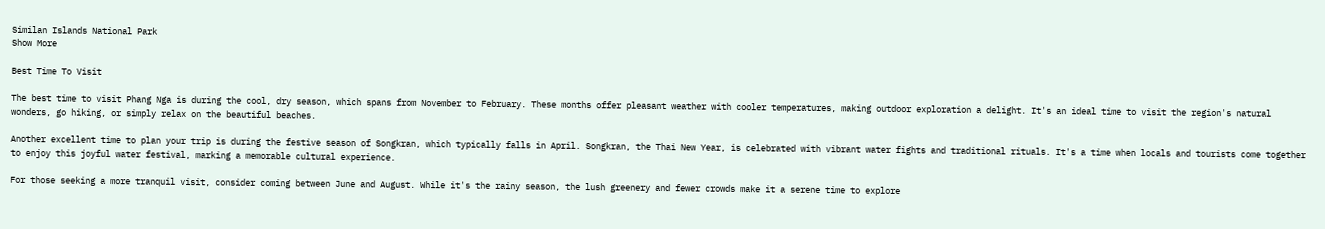Similan Islands National Park
Show More

Best Time To Visit

The best time to visit Phang Nga is during the cool, dry season, which spans from November to February. These months offer pleasant weather with cooler temperatures, making outdoor exploration a delight. It's an ideal time to visit the region's natural wonders, go hiking, or simply relax on the beautiful beaches.

Another excellent time to plan your trip is during the festive season of Songkran, which typically falls in April. Songkran, the Thai New Year, is celebrated with vibrant water fights and traditional rituals. It's a time when locals and tourists come together to enjoy this joyful water festival, marking a memorable cultural experience.

For those seeking a more tranquil visit, consider coming between June and August. While it's the rainy season, the lush greenery and fewer crowds make it a serene time to explore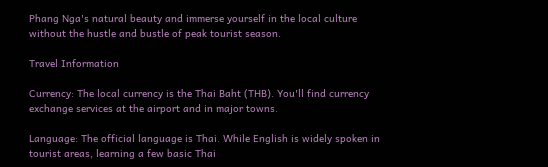Phang Nga's natural beauty and immerse yourself in the local culture without the hustle and bustle of peak tourist season.

Travel Information

Currency: The local currency is the Thai Baht (THB). You'll find currency exchange services at the airport and in major towns.

Language: The official language is Thai. While English is widely spoken in tourist areas, learning a few basic Thai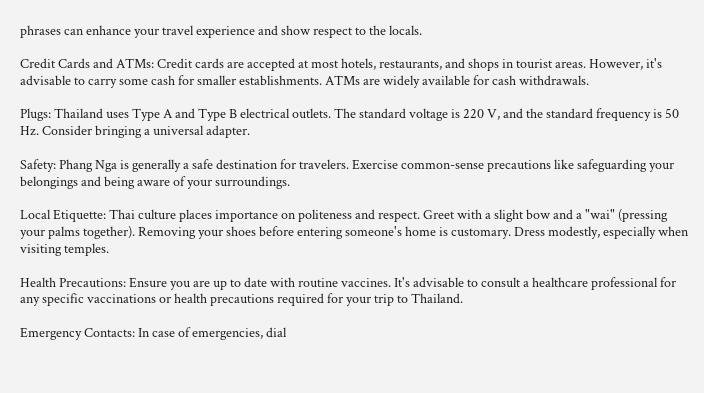phrases can enhance your travel experience and show respect to the locals.

Credit Cards and ATMs: Credit cards are accepted at most hotels, restaurants, and shops in tourist areas. However, it's advisable to carry some cash for smaller establishments. ATMs are widely available for cash withdrawals.

Plugs: Thailand uses Type A and Type B electrical outlets. The standard voltage is 220 V, and the standard frequency is 50 Hz. Consider bringing a universal adapter.

Safety: Phang Nga is generally a safe destination for travelers. Exercise common-sense precautions like safeguarding your belongings and being aware of your surroundings.

Local Etiquette: Thai culture places importance on politeness and respect. Greet with a slight bow and a "wai" (pressing your palms together). Removing your shoes before entering someone's home is customary. Dress modestly, especially when visiting temples.

Health Precautions: Ensure you are up to date with routine vaccines. It's advisable to consult a healthcare professional for any specific vaccinations or health precautions required for your trip to Thailand.

Emergency Contacts: In case of emergencies, dial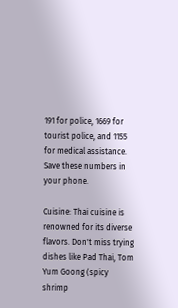191 for police, 1669 for tourist police, and 1155 for medical assistance. Save these numbers in your phone.

Cuisine: Thai cuisine is renowned for its diverse flavors. Don't miss trying dishes like Pad Thai, Tom Yum Goong (spicy shrimp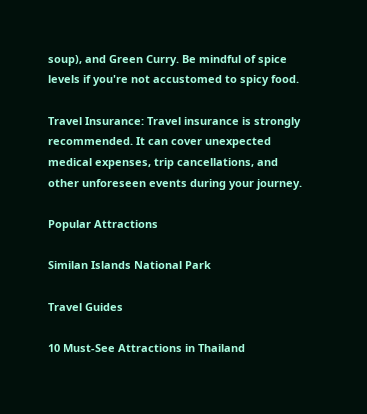soup), and Green Curry. Be mindful of spice levels if you're not accustomed to spicy food.

Travel Insurance: Travel insurance is strongly recommended. It can cover unexpected medical expenses, trip cancellations, and other unforeseen events during your journey.

Popular Attractions

Similan Islands National Park

Travel Guides

10 Must-See Attractions in Thailand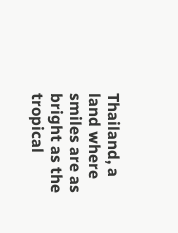Thailand, a land where smiles are as bright as the tropical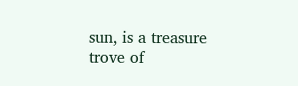sun, is a treasure trove of